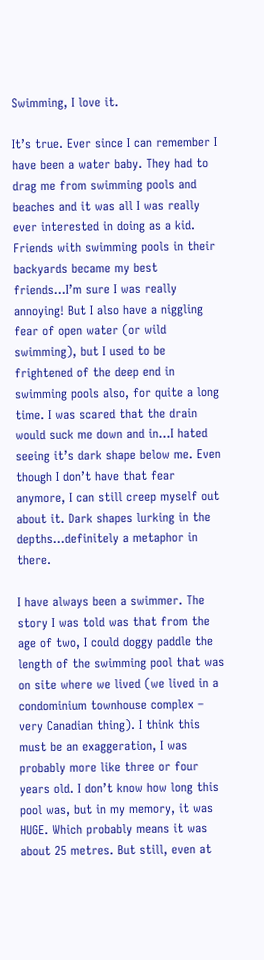Swimming, I love it.

It’s true. Ever since I can remember I have been a water baby. They had to drag me from swimming pools and beaches and it was all I was really ever interested in doing as a kid. Friends with swimming pools in their backyards became my best friends…I’m sure I was really annoying! But I also have a niggling fear of open water (or wild swimming), but I used to be frightened of the deep end in swimming pools also, for quite a long time. I was scared that the drain would suck me down and in…I hated seeing it’s dark shape below me. Even though I don’t have that fear anymore, I can still creep myself out about it. Dark shapes lurking in the depths…definitely a metaphor in there.

I have always been a swimmer. The story I was told was that from the age of two, I could doggy paddle the length of the swimming pool that was on site where we lived (we lived in a condominium townhouse complex – very Canadian thing). I think this must be an exaggeration, I was probably more like three or four years old. I don’t know how long this pool was, but in my memory, it was HUGE. Which probably means it was about 25 metres. But still, even at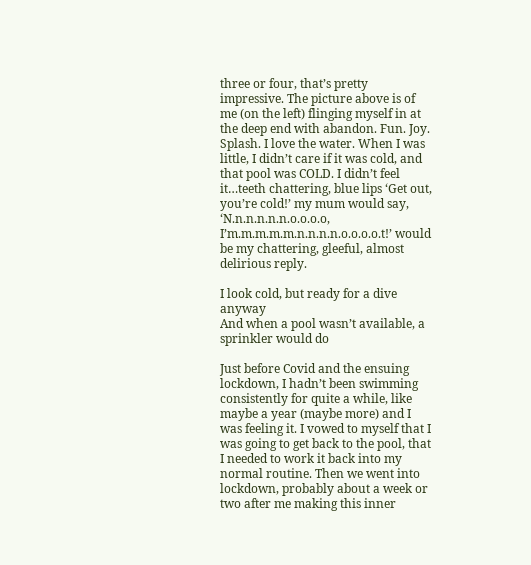three or four, that’s pretty impressive. The picture above is of me (on the left) flinging myself in at the deep end with abandon. Fun. Joy. Splash. I love the water. When I was little, I didn’t care if it was cold, and that pool was COLD. I didn’t feel it…teeth chattering, blue lips ‘Get out, you’re cold!’ my mum would say, ‘N.n.n.n.n.n.o.o.o.o, I’m.m.m.m.m.n.n.n.n.o.o.o.o.t!’ would be my chattering, gleeful, almost delirious reply.

I look cold, but ready for a dive anyway
And when a pool wasn’t available, a sprinkler would do

Just before Covid and the ensuing lockdown, I hadn’t been swimming consistently for quite a while, like maybe a year (maybe more) and I was feeling it. I vowed to myself that I was going to get back to the pool, that I needed to work it back into my normal routine. Then we went into lockdown, probably about a week or two after me making this inner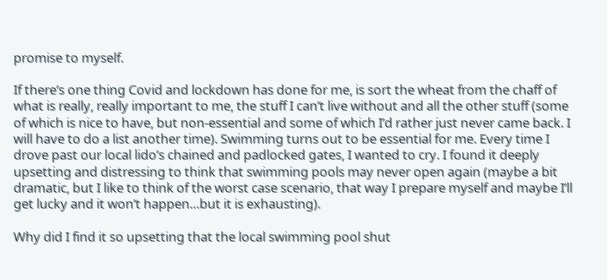promise to myself.

If there’s one thing Covid and lockdown has done for me, is sort the wheat from the chaff of what is really, really important to me, the stuff I can’t live without and all the other stuff (some of which is nice to have, but non-essential and some of which I’d rather just never came back. I will have to do a list another time). Swimming turns out to be essential for me. Every time I drove past our local lido’s chained and padlocked gates, I wanted to cry. I found it deeply upsetting and distressing to think that swimming pools may never open again (maybe a bit dramatic, but I like to think of the worst case scenario, that way I prepare myself and maybe I’ll get lucky and it won’t happen…but it is exhausting).

Why did I find it so upsetting that the local swimming pool shut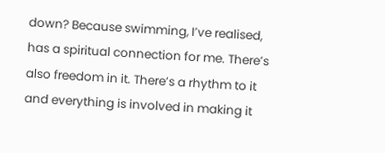down? Because swimming, I’ve realised, has a spiritual connection for me. There’s also freedom in it. There’s a rhythm to it and everything is involved in making it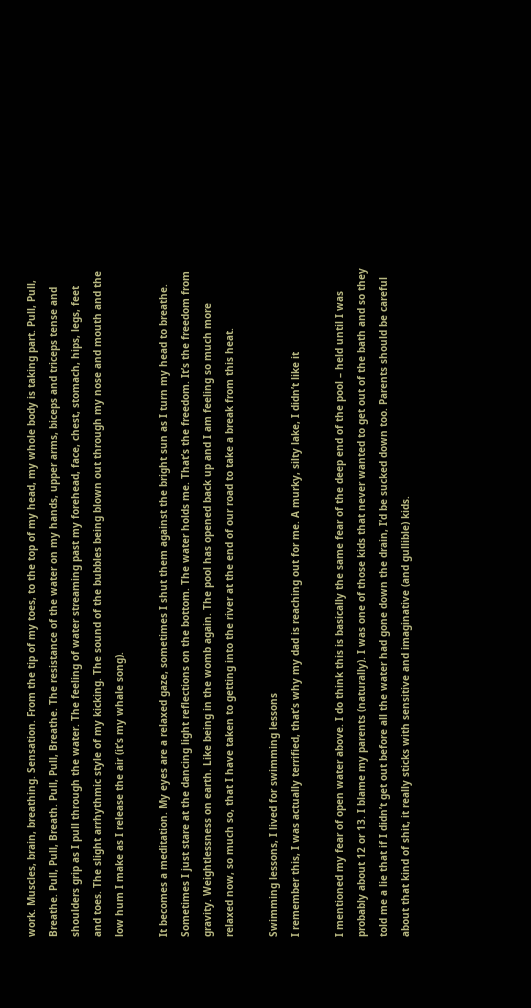work. Muscles, brain, breathing. Sensation. From the tip of my toes, to the top of my head, my whole body is taking part. Pull, Pull, Breathe. Pull, Pull, Breath. Pull, Pull, Breathe. The resistance of the water on my hands, upper arms, biceps and triceps tense and shoulders grip as I pull through the water. The feeling of water streaming past my forehead, face, chest, stomach, hips, legs, feet and toes. The slight arrhythmic style of my kicking. The sound of the bubbles being blown out through my nose and mouth and the low hum I make as I release the air (it’s my whale song).

It becomes a meditation. My eyes are a relaxed gaze, sometimes I shut them against the bright sun as I turn my head to breathe. Sometimes I just stare at the dancing light reflections on the bottom. The water holds me. That’s the freedom. It’s the freedom from gravity. Weightlessness on earth. Like being in the womb again. The pool has opened back up and I am feeling so much more relaxed now, so much so, that I have taken to getting into the river at the end of our road to take a break from this heat.

Swimming lessons, I lived for swimming lessons
I remember this, I was actually terrified, that’s why my dad is reaching out for me. A murky, silty lake, I didn’t like it

I mentioned my fear of open water above. I do think this is basically the same fear of the deep end of the pool – held until I was probably about 12 or 13. I blame my parents (naturally). I was one of those kids that never wanted to get out of the bath and so they told me a lie that if I didn’t get out before all the water had gone down the drain, I’d be sucked down too. Parents should be careful about that kind of shit, it really sticks with sensitive and imaginative (and gullible) kids.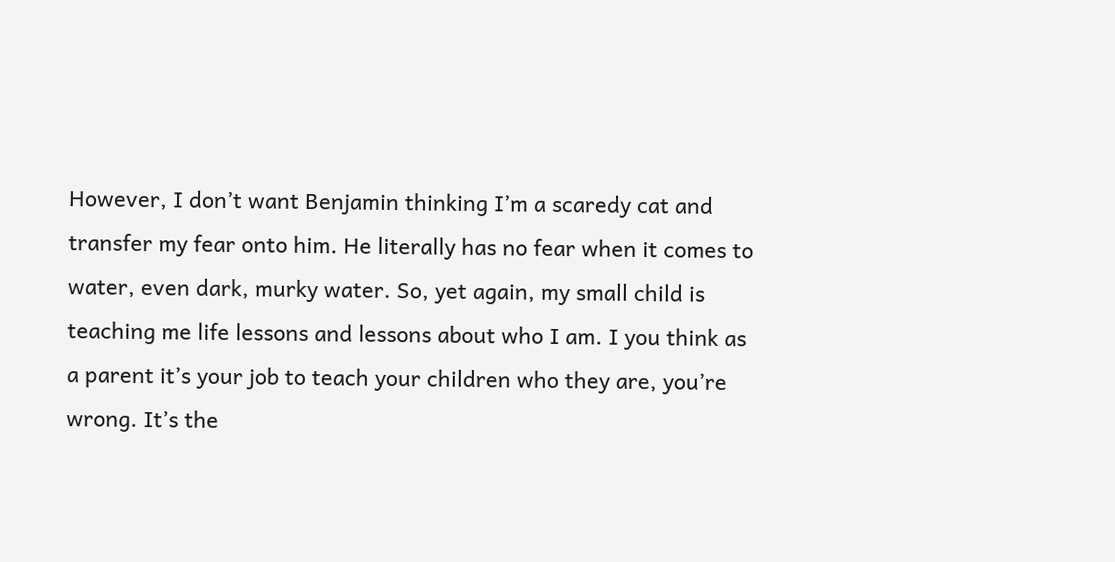However, I don’t want Benjamin thinking I’m a scaredy cat and transfer my fear onto him. He literally has no fear when it comes to water, even dark, murky water. So, yet again, my small child is teaching me life lessons and lessons about who I am. I you think as a parent it’s your job to teach your children who they are, you’re wrong. It’s the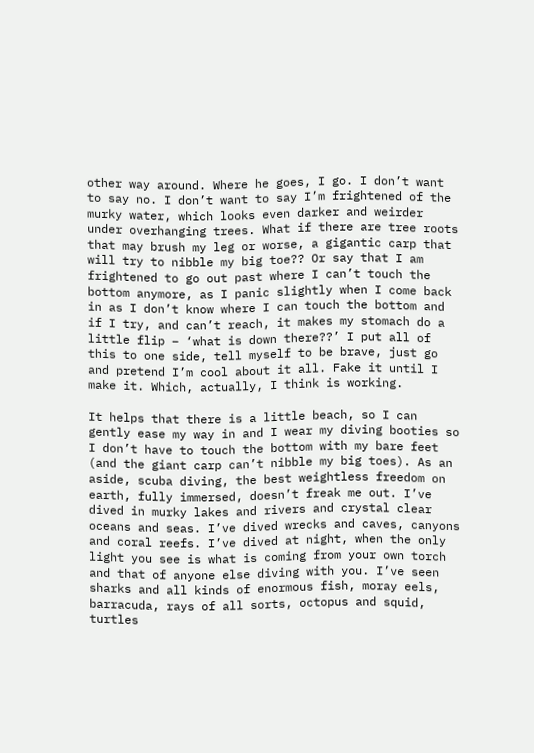other way around. Where he goes, I go. I don’t want to say no. I don’t want to say I’m frightened of the murky water, which looks even darker and weirder under overhanging trees. What if there are tree roots that may brush my leg or worse, a gigantic carp that will try to nibble my big toe?? Or say that I am frightened to go out past where I can’t touch the bottom anymore, as I panic slightly when I come back in as I don’t know where I can touch the bottom and if I try, and can’t reach, it makes my stomach do a little flip – ‘what is down there??’ I put all of this to one side, tell myself to be brave, just go and pretend I’m cool about it all. Fake it until I make it. Which, actually, I think is working.

It helps that there is a little beach, so I can gently ease my way in and I wear my diving booties so I don’t have to touch the bottom with my bare feet (and the giant carp can’t nibble my big toes). As an aside, scuba diving, the best weightless freedom on earth, fully immersed, doesn’t freak me out. I’ve dived in murky lakes and rivers and crystal clear oceans and seas. I’ve dived wrecks and caves, canyons and coral reefs. I’ve dived at night, when the only light you see is what is coming from your own torch and that of anyone else diving with you. I’ve seen sharks and all kinds of enormous fish, moray eels, barracuda, rays of all sorts, octopus and squid, turtles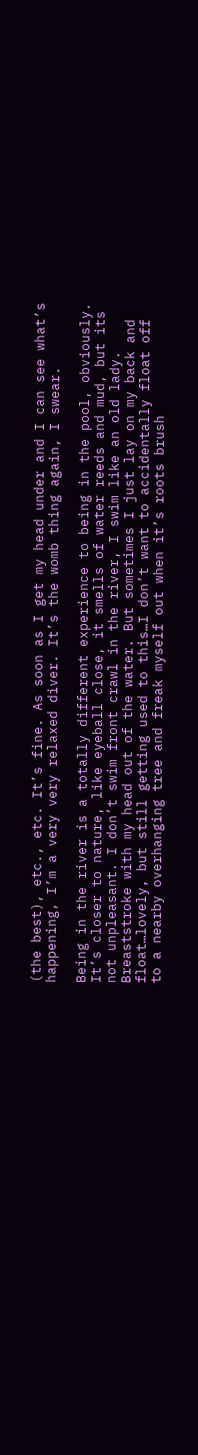(the best), etc., etc. It’s fine. As soon as I get my head under and I can see what’s happening, I’m a very very relaxed diver. It’s the womb thing again, I swear.

Being in the river is a totally different experience to being in the pool, obviously. It’s closer to nature, like eyeball close, it smells of water reeds and mud, but its not unpleasant. I don’t swim front crawl in the river, I swim like an old lady. Breaststroke with my head out of the water. But sometimes I just lay on my back and float…lovely, but still getting used to this…I don’t want to accidentally float off to a nearby overhanging tree and freak myself out when it’s roots brush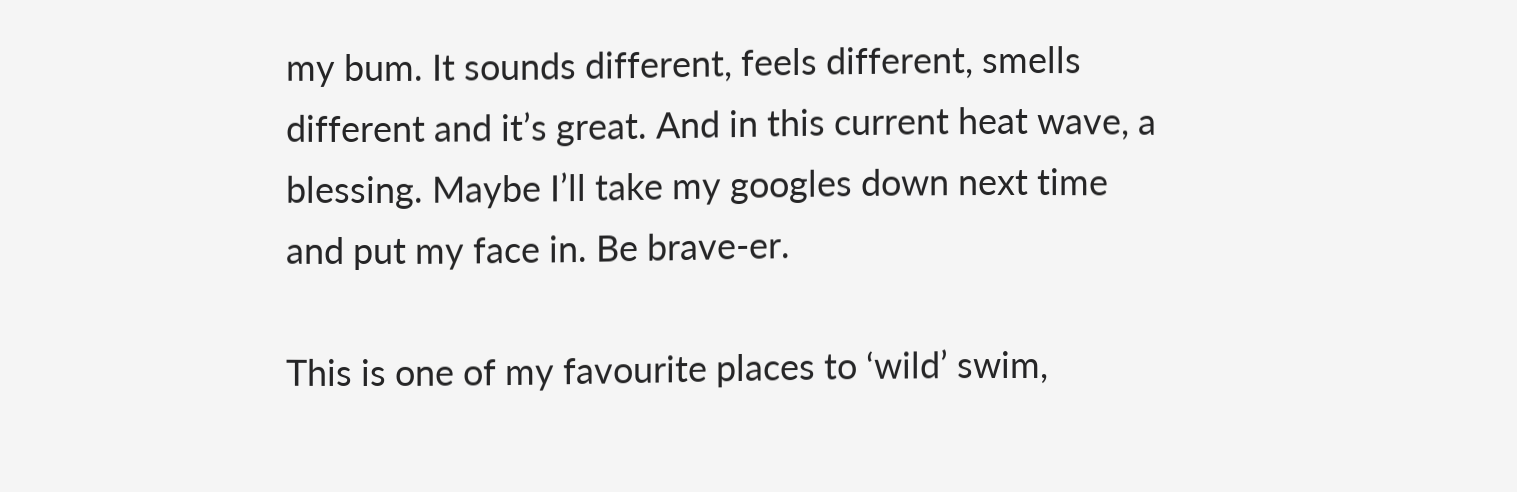my bum. It sounds different, feels different, smells different and it’s great. And in this current heat wave, a blessing. Maybe I’ll take my googles down next time and put my face in. Be brave-er.

This is one of my favourite places to ‘wild’ swim,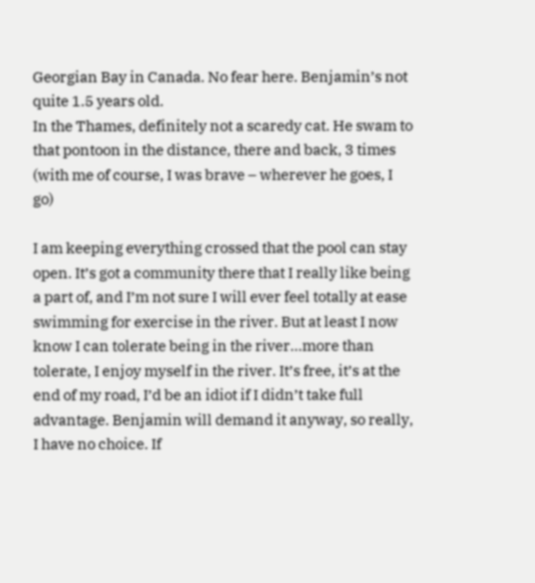Georgian Bay in Canada. No fear here. Benjamin’s not quite 1.5 years old.
In the Thames, definitely not a scaredy cat. He swam to that pontoon in the distance, there and back, 3 times (with me of course, I was brave – wherever he goes, I go)

I am keeping everything crossed that the pool can stay open. It’s got a community there that I really like being a part of, and I’m not sure I will ever feel totally at ease swimming for exercise in the river. But at least I now know I can tolerate being in the river…more than tolerate, I enjoy myself in the river. It’s free, it’s at the end of my road, I’d be an idiot if I didn’t take full advantage. Benjamin will demand it anyway, so really, I have no choice. If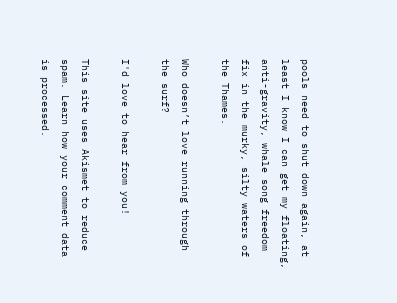pools need to shut down again, at least I know I can get my floating, anti-gravity, whale song freedom fix in the murky, silty waters of the Thames.

Who doesn’t love running through the surf?

I'd love to hear from you!

This site uses Akismet to reduce spam. Learn how your comment data is processed.